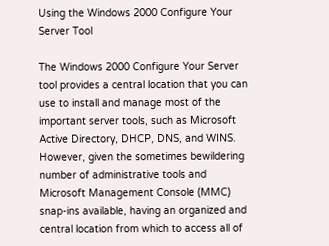Using the Windows 2000 Configure Your Server Tool

The Windows 2000 Configure Your Server tool provides a central location that you can use to install and manage most of the important server tools, such as Microsoft Active Directory, DHCP, DNS, and WINS. However, given the sometimes bewildering number of administrative tools and Microsoft Management Console (MMC) snap-ins available, having an organized and central location from which to access all of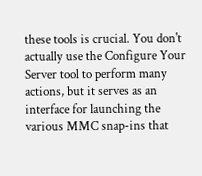these tools is crucial. You don't actually use the Configure Your Server tool to perform many actions, but it serves as an interface for launching the various MMC snap-ins that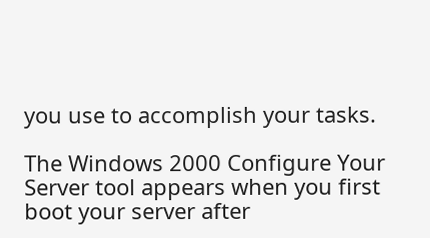you use to accomplish your tasks.

The Windows 2000 Configure Your Server tool appears when you first boot your server after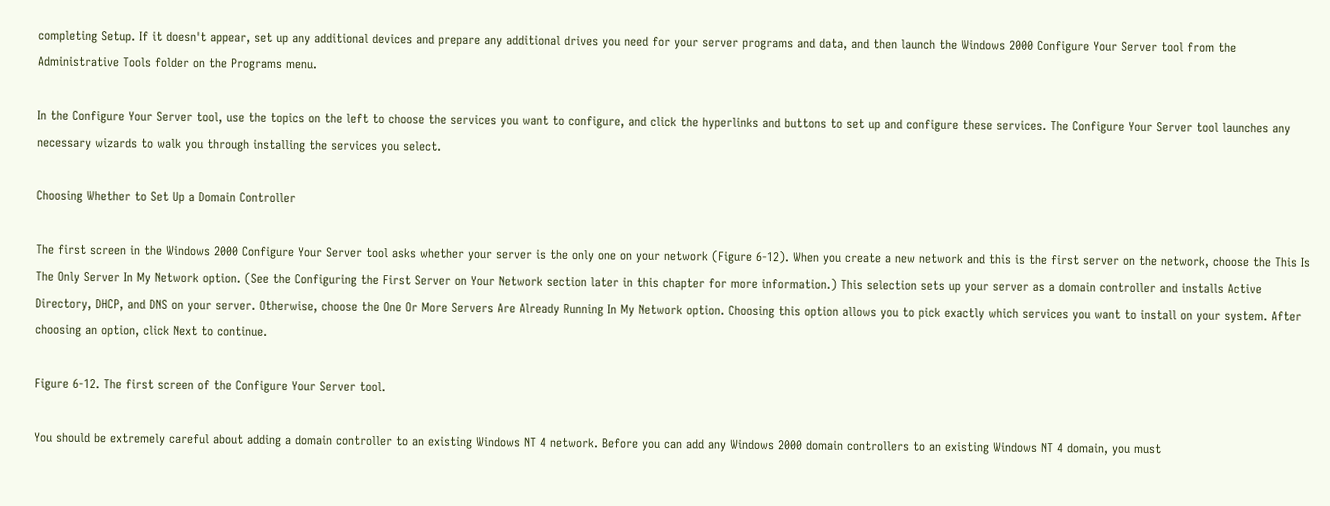completing Setup. If it doesn't appear, set up any additional devices and prepare any additional drives you need for your server programs and data, and then launch the Windows 2000 Configure Your Server tool from the Administrative Tools folder on the Programs menu.

In the Configure Your Server tool, use the topics on the left to choose the services you want to configure, and click the hyperlinks and buttons to set up and configure these services. The Configure Your Server tool launches any necessary wizards to walk you through installing the services you select.

Choosing Whether to Set Up a Domain Controller

The first screen in the Windows 2000 Configure Your Server tool asks whether your server is the only one on your network (Figure 6-12). When you create a new network and this is the first server on the network, choose the This Is The Only Server In My Network option. (See the Configuring the First Server on Your Network section later in this chapter for more information.) This selection sets up your server as a domain controller and installs Active Directory, DHCP, and DNS on your server. Otherwise, choose the One Or More Servers Are Already Running In My Network option. Choosing this option allows you to pick exactly which services you want to install on your system. After choosing an option, click Next to continue.

Figure 6-12. The first screen of the Configure Your Server tool.

You should be extremely careful about adding a domain controller to an existing Windows NT 4 network. Before you can add any Windows 2000 domain controllers to an existing Windows NT 4 domain, you must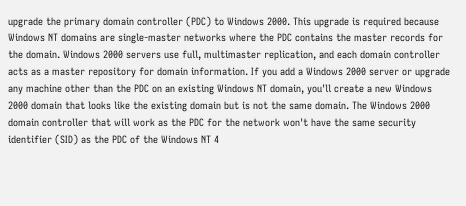upgrade the primary domain controller (PDC) to Windows 2000. This upgrade is required because Windows NT domains are single-master networks where the PDC contains the master records for the domain. Windows 2000 servers use full, multimaster replication, and each domain controller acts as a master repository for domain information. If you add a Windows 2000 server or upgrade any machine other than the PDC on an existing Windows NT domain, you'll create a new Windows 2000 domain that looks like the existing domain but is not the same domain. The Windows 2000 domain controller that will work as the PDC for the network won't have the same security identifier (SID) as the PDC of the Windows NT 4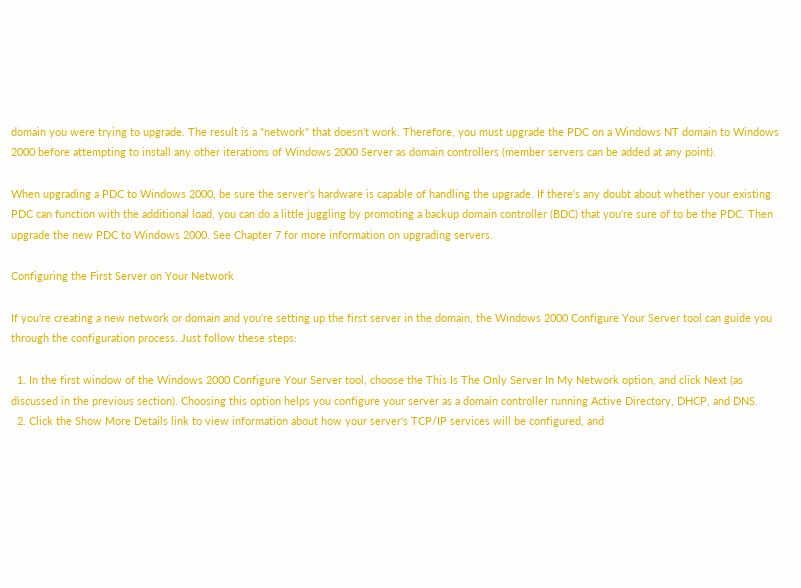domain you were trying to upgrade. The result is a "network" that doesn't work. Therefore, you must upgrade the PDC on a Windows NT domain to Windows 2000 before attempting to install any other iterations of Windows 2000 Server as domain controllers (member servers can be added at any point).

When upgrading a PDC to Windows 2000, be sure the server's hardware is capable of handling the upgrade. If there's any doubt about whether your existing PDC can function with the additional load, you can do a little juggling by promoting a backup domain controller (BDC) that you're sure of to be the PDC. Then upgrade the new PDC to Windows 2000. See Chapter 7 for more information on upgrading servers.

Configuring the First Server on Your Network

If you're creating a new network or domain and you're setting up the first server in the domain, the Windows 2000 Configure Your Server tool can guide you through the configuration process. Just follow these steps:

  1. In the first window of the Windows 2000 Configure Your Server tool, choose the This Is The Only Server In My Network option, and click Next (as discussed in the previous section). Choosing this option helps you configure your server as a domain controller running Active Directory, DHCP, and DNS.
  2. Click the Show More Details link to view information about how your server's TCP/IP services will be configured, and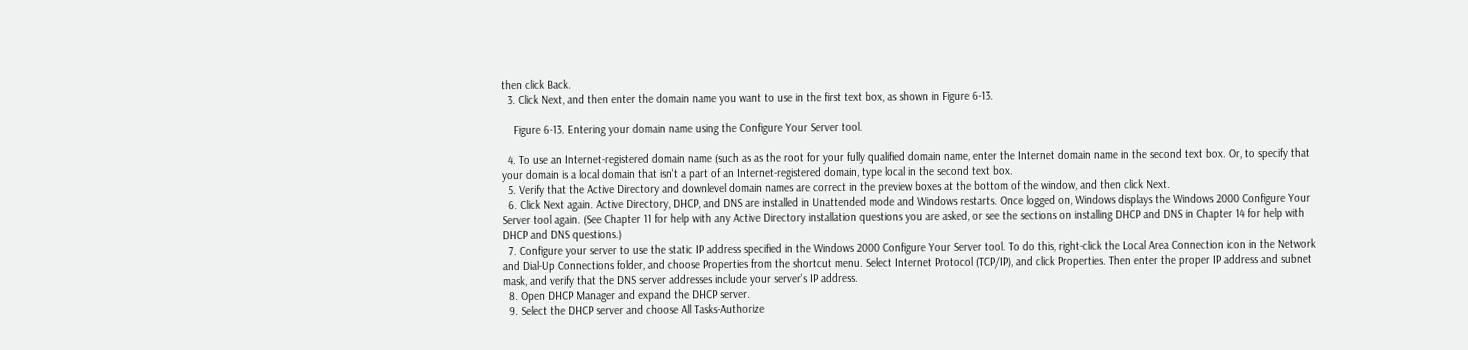then click Back.
  3. Click Next, and then enter the domain name you want to use in the first text box, as shown in Figure 6-13.

    Figure 6-13. Entering your domain name using the Configure Your Server tool.

  4. To use an Internet-registered domain name (such as as the root for your fully qualified domain name, enter the Internet domain name in the second text box. Or, to specify that your domain is a local domain that isn't a part of an Internet-registered domain, type local in the second text box.
  5. Verify that the Active Directory and downlevel domain names are correct in the preview boxes at the bottom of the window, and then click Next.
  6. Click Next again. Active Directory, DHCP, and DNS are installed in Unattended mode and Windows restarts. Once logged on, Windows displays the Windows 2000 Configure Your Server tool again. (See Chapter 11 for help with any Active Directory installation questions you are asked, or see the sections on installing DHCP and DNS in Chapter 14 for help with DHCP and DNS questions.)
  7. Configure your server to use the static IP address specified in the Windows 2000 Configure Your Server tool. To do this, right-click the Local Area Connection icon in the Network and Dial-Up Connections folder, and choose Properties from the shortcut menu. Select Internet Protocol (TCP/IP), and click Properties. Then enter the proper IP address and subnet mask, and verify that the DNS server addresses include your server's IP address.
  8. Open DHCP Manager and expand the DHCP server.
  9. Select the DHCP server and choose All Tasks-Authorize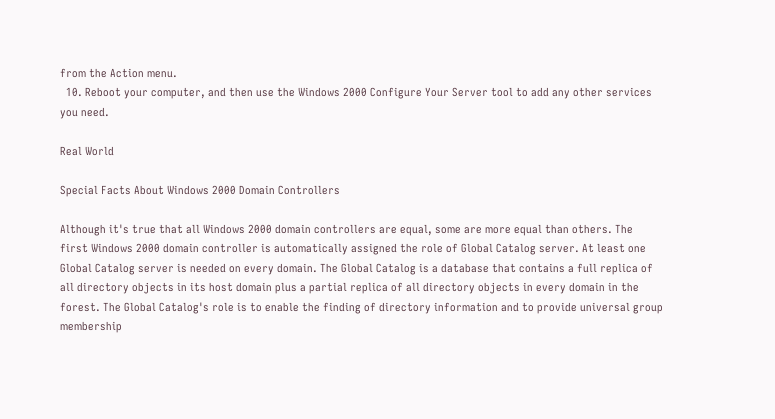from the Action menu.
  10. Reboot your computer, and then use the Windows 2000 Configure Your Server tool to add any other services you need.

Real World

Special Facts About Windows 2000 Domain Controllers

Although it's true that all Windows 2000 domain controllers are equal, some are more equal than others. The first Windows 2000 domain controller is automatically assigned the role of Global Catalog server. At least one Global Catalog server is needed on every domain. The Global Catalog is a database that contains a full replica of all directory objects in its host domain plus a partial replica of all directory objects in every domain in the forest. The Global Catalog's role is to enable the finding of directory information and to provide universal group membership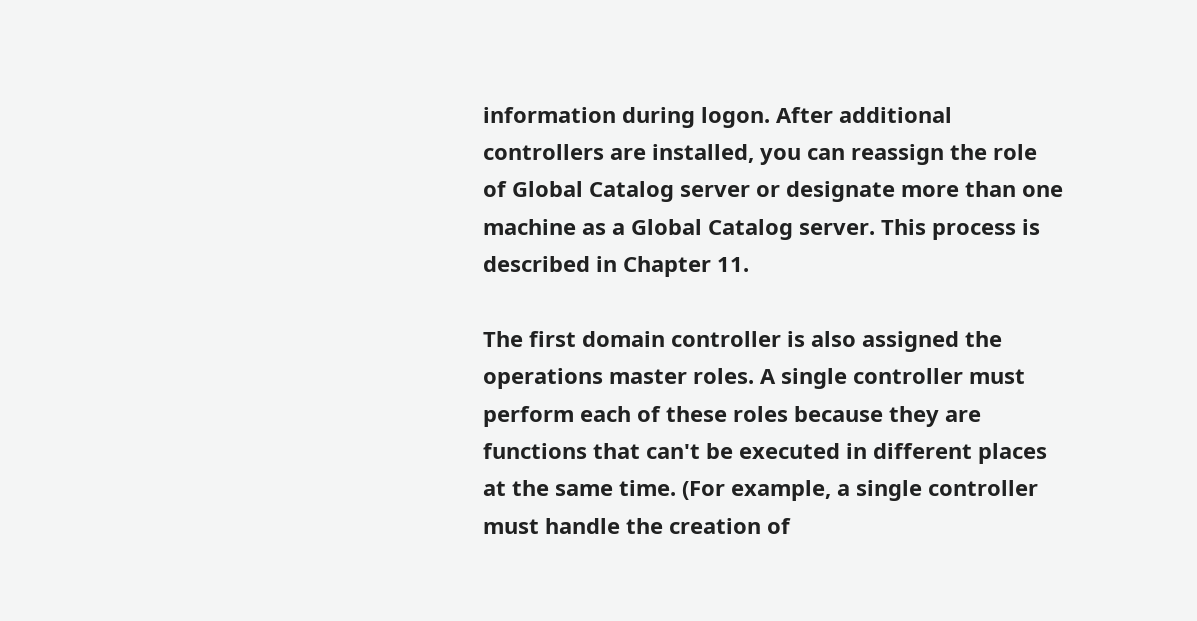information during logon. After additional controllers are installed, you can reassign the role of Global Catalog server or designate more than one machine as a Global Catalog server. This process is described in Chapter 11.

The first domain controller is also assigned the operations master roles. A single controller must perform each of these roles because they are functions that can't be executed in different places at the same time. (For example, a single controller must handle the creation of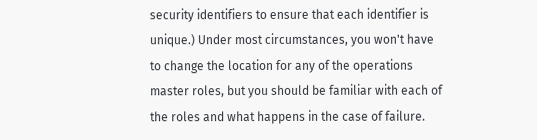security identifiers to ensure that each identifier is unique.) Under most circumstances, you won't have to change the location for any of the operations master roles, but you should be familiar with each of the roles and what happens in the case of failure.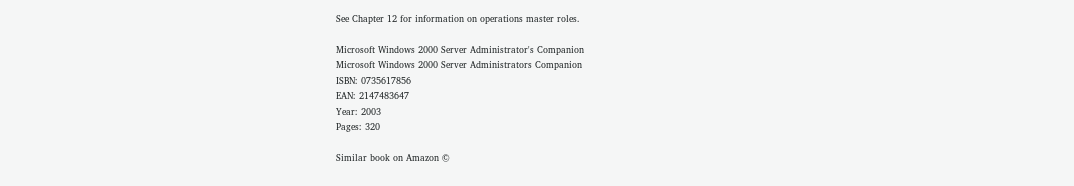See Chapter 12 for information on operations master roles.

Microsoft Windows 2000 Server Administrator's Companion
Microsoft Windows 2000 Server Administrators Companion
ISBN: 0735617856
EAN: 2147483647
Year: 2003
Pages: 320

Similar book on Amazon ©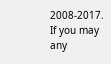2008-2017.
If you may any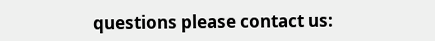questions please contact us: